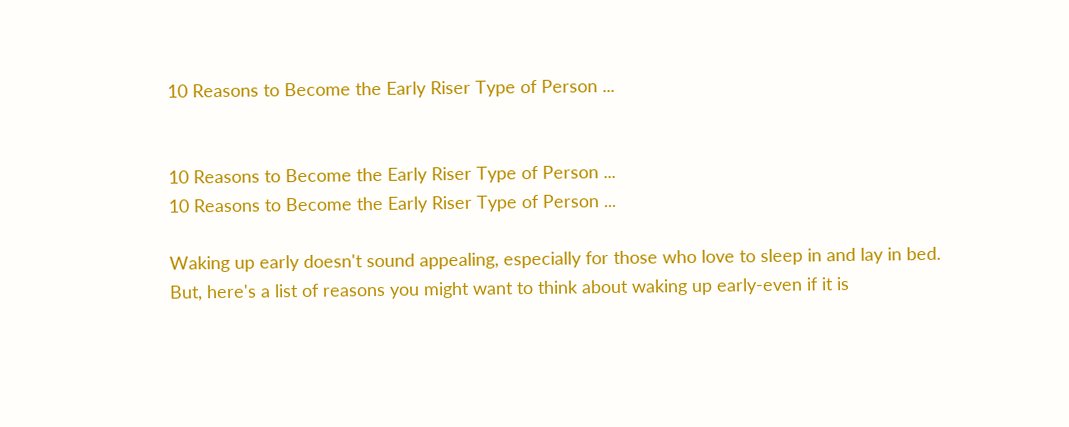10 Reasons to Become the Early Riser Type of Person ...


10 Reasons to Become the Early Riser Type of Person ...
10 Reasons to Become the Early Riser Type of Person ...

Waking up early doesn't sound appealing, especially for those who love to sleep in and lay in bed. But, here's a list of reasons you might want to think about waking up early-even if it is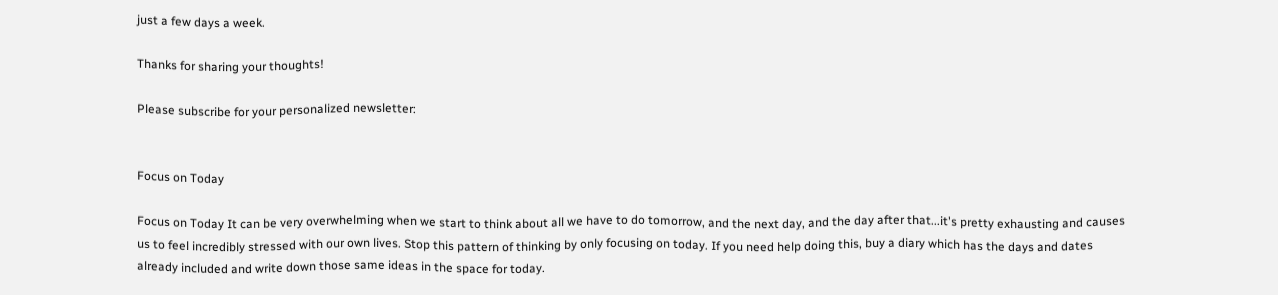just a few days a week.

Thanks for sharing your thoughts!

Please subscribe for your personalized newsletter:


Focus on Today

Focus on Today It can be very overwhelming when we start to think about all we have to do tomorrow, and the next day, and the day after that...it's pretty exhausting and causes us to feel incredibly stressed with our own lives. Stop this pattern of thinking by only focusing on today. If you need help doing this, buy a diary which has the days and dates already included and write down those same ideas in the space for today.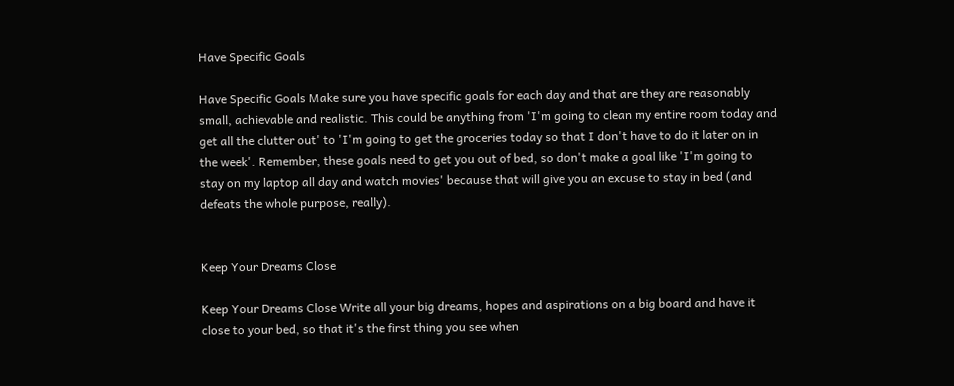Have Specific Goals

Have Specific Goals Make sure you have specific goals for each day and that are they are reasonably small, achievable and realistic. This could be anything from 'I'm going to clean my entire room today and get all the clutter out' to 'I'm going to get the groceries today so that I don't have to do it later on in the week'. Remember, these goals need to get you out of bed, so don't make a goal like 'I'm going to stay on my laptop all day and watch movies' because that will give you an excuse to stay in bed (and defeats the whole purpose, really).


Keep Your Dreams Close

Keep Your Dreams Close Write all your big dreams, hopes and aspirations on a big board and have it close to your bed, so that it's the first thing you see when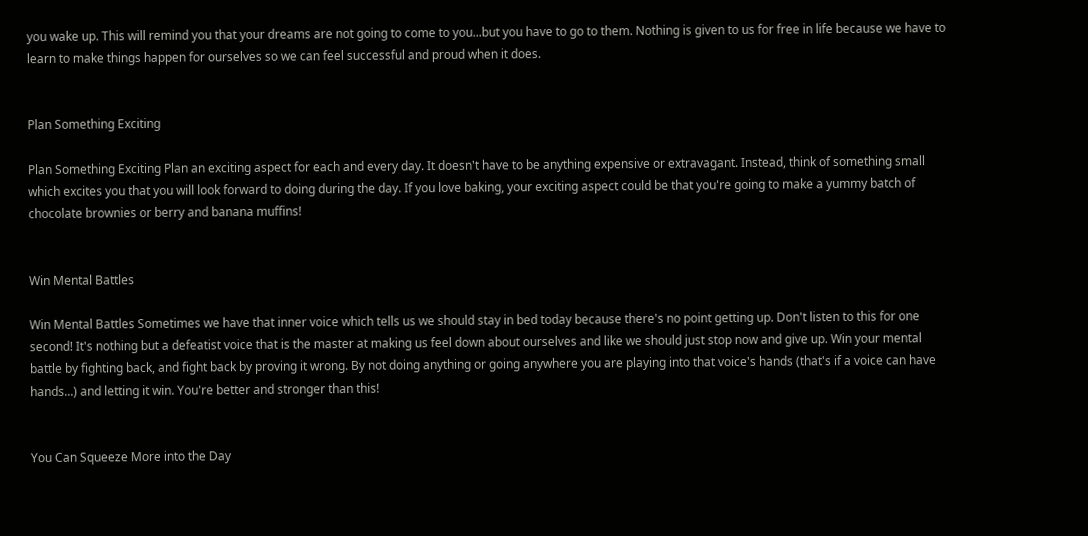you wake up. This will remind you that your dreams are not going to come to you...but you have to go to them. Nothing is given to us for free in life because we have to learn to make things happen for ourselves so we can feel successful and proud when it does.


Plan Something Exciting

Plan Something Exciting Plan an exciting aspect for each and every day. It doesn't have to be anything expensive or extravagant. Instead, think of something small which excites you that you will look forward to doing during the day. If you love baking, your exciting aspect could be that you're going to make a yummy batch of chocolate brownies or berry and banana muffins!


Win Mental Battles

Win Mental Battles Sometimes we have that inner voice which tells us we should stay in bed today because there's no point getting up. Don't listen to this for one second! It's nothing but a defeatist voice that is the master at making us feel down about ourselves and like we should just stop now and give up. Win your mental battle by fighting back, and fight back by proving it wrong. By not doing anything or going anywhere you are playing into that voice's hands (that's if a voice can have hands...) and letting it win. You're better and stronger than this!


You Can Squeeze More into the Day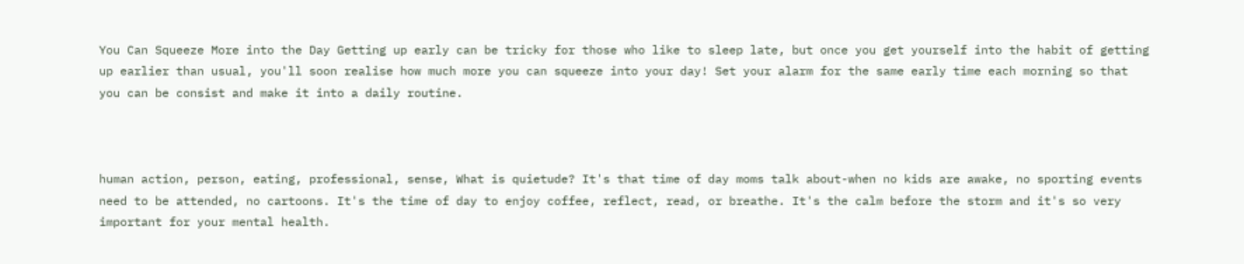You Can Squeeze More into the Day Getting up early can be tricky for those who like to sleep late, but once you get yourself into the habit of getting up earlier than usual, you'll soon realise how much more you can squeeze into your day! Set your alarm for the same early time each morning so that you can be consist and make it into a daily routine.



human action, person, eating, professional, sense, What is quietude? It's that time of day moms talk about-when no kids are awake, no sporting events need to be attended, no cartoons. It's the time of day to enjoy coffee, reflect, read, or breathe. It's the calm before the storm and it's so very important for your mental health.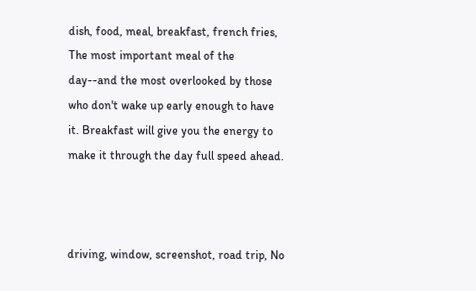dish, food, meal, breakfast, french fries, The most important meal of the day--and the most overlooked by those who don't wake up early enough to have it. Breakfast will give you the energy to make it through the day full speed ahead.



driving, window, screenshot, road trip, No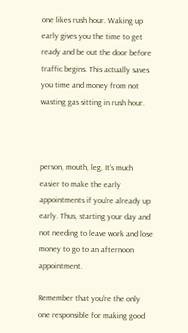one likes rush hour. Waking up early gives you the time to get ready and be out the door before traffic begins. This actually saves you time and money from not wasting gas sitting in rush hour.



person, mouth, leg, It's much easier to make the early appointments if you're already up early. Thus, starting your day and not needing to leave work and lose money to go to an afternoon appointment.

Remember that you're the only one responsible for making good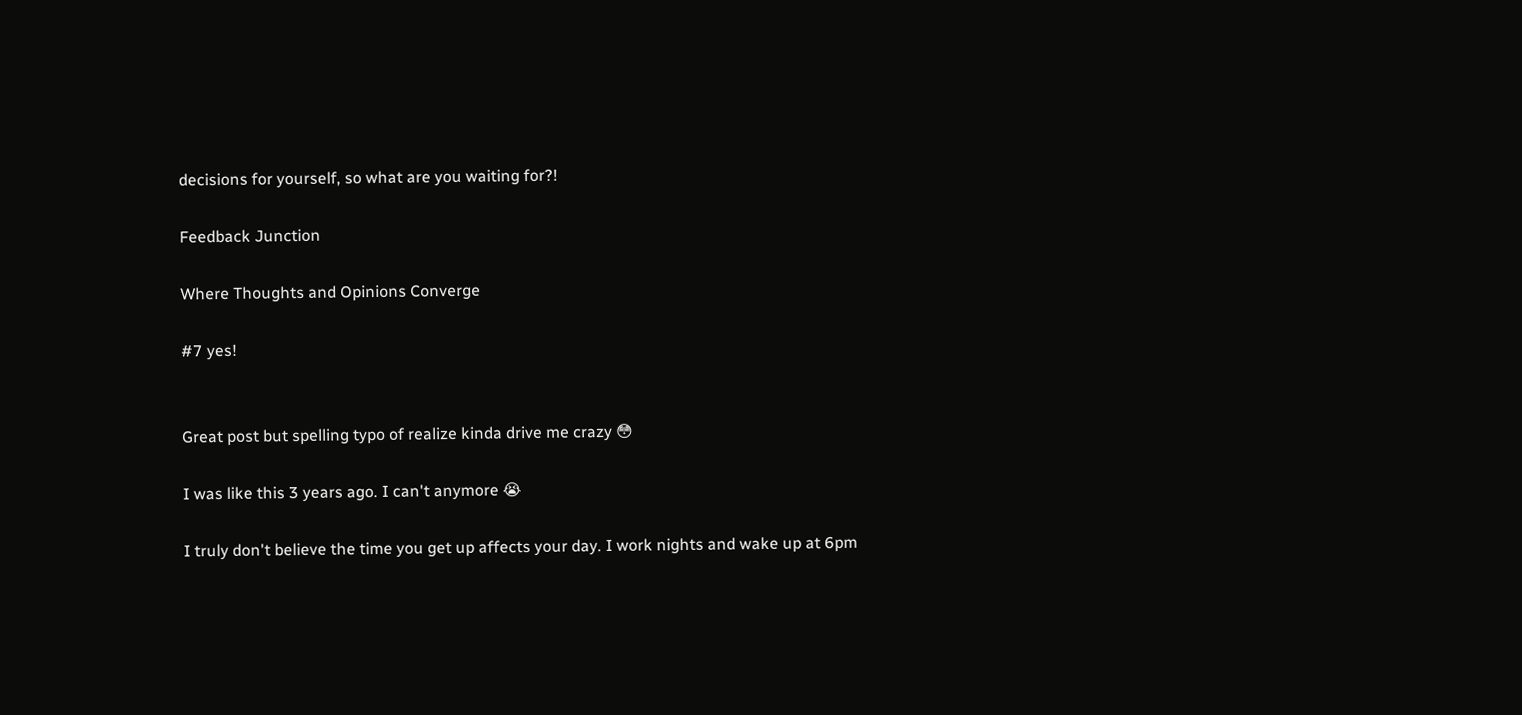decisions for yourself, so what are you waiting for?!

Feedback Junction

Where Thoughts and Opinions Converge

#7 yes!


Great post but spelling typo of realize kinda drive me crazy 😳

I was like this 3 years ago. I can't anymore 😭

I truly don't believe the time you get up affects your day. I work nights and wake up at 6pm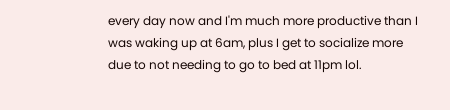every day now and I'm much more productive than I was waking up at 6am, plus I get to socialize more due to not needing to go to bed at 11pm lol.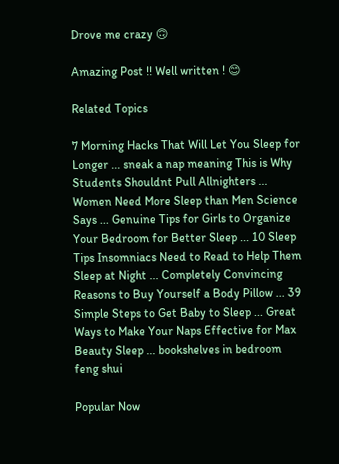Drove me crazy 🙃

Amazing Post !! Well written ! 😊

Related Topics

7 Morning Hacks That Will Let You Sleep for Longer ... sneak a nap meaning This is Why Students Shouldnt Pull Allnighters ... Women Need More Sleep than Men Science Says ... Genuine Tips for Girls to Organize Your Bedroom for Better Sleep ... 10 Sleep Tips Insomniacs Need to Read to Help Them Sleep at Night ... Completely Convincing Reasons to Buy Yourself a Body Pillow ... 39 Simple Steps to Get Baby to Sleep ... Great Ways to Make Your Naps Effective for Max Beauty Sleep ... bookshelves in bedroom feng shui

Popular Now